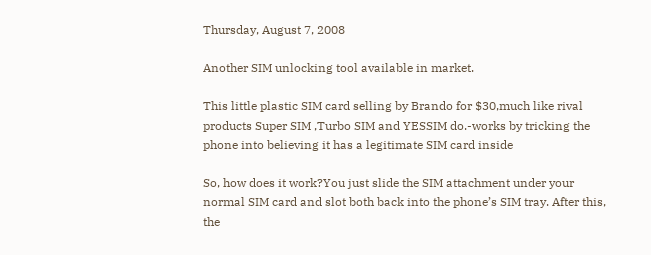Thursday, August 7, 2008

Another SIM unlocking tool available in market.

This little plastic SIM card selling by Brando for $30,much like rival products Super SIM ,Turbo SIM and YESSIM do.-works by tricking the phone into believing it has a legitimate SIM card inside

So, how does it work?You just slide the SIM attachment under your normal SIM card and slot both back into the phone’s SIM tray. After this, the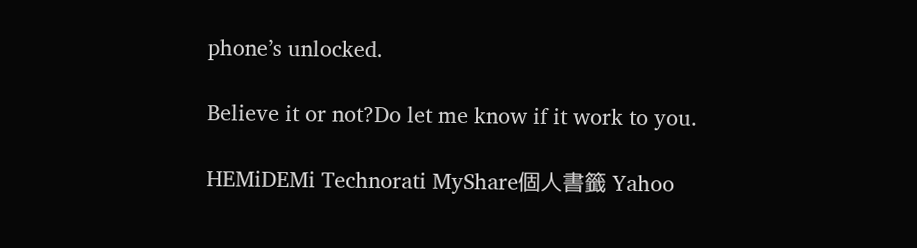phone’s unlocked.

Believe it or not?Do let me know if it work to you.

HEMiDEMi Technorati MyShare個人書籤 Yahoo